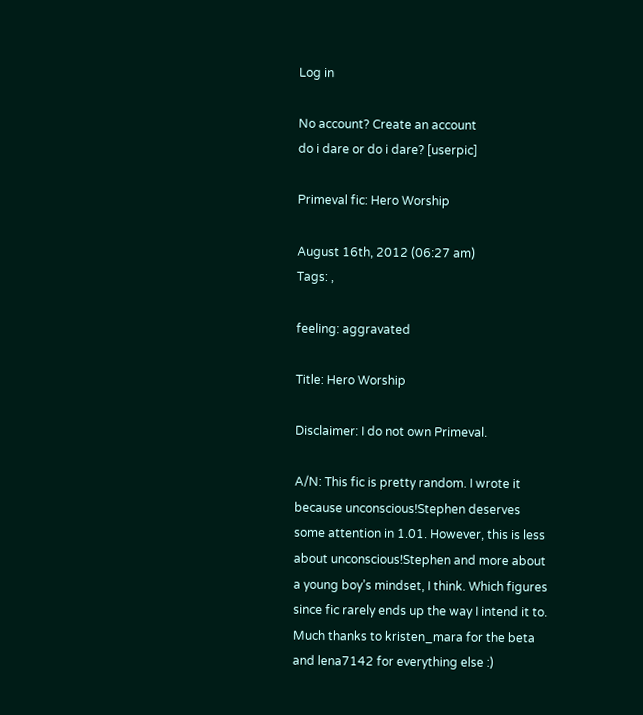Log in

No account? Create an account
do i dare or do i dare? [userpic]

Primeval fic: Hero Worship

August 16th, 2012 (06:27 am)
Tags: ,

feeling: aggravated

Title: Hero Worship

Disclaimer: I do not own Primeval.

A/N: This fic is pretty random. I wrote it because unconscious!Stephen deserves some attention in 1.01. However, this is less about unconscious!Stephen and more about a young boy’s mindset, I think. Which figures since fic rarely ends up the way I intend it to. Much thanks to kristen_mara for the beta and lena7142 for everything else :)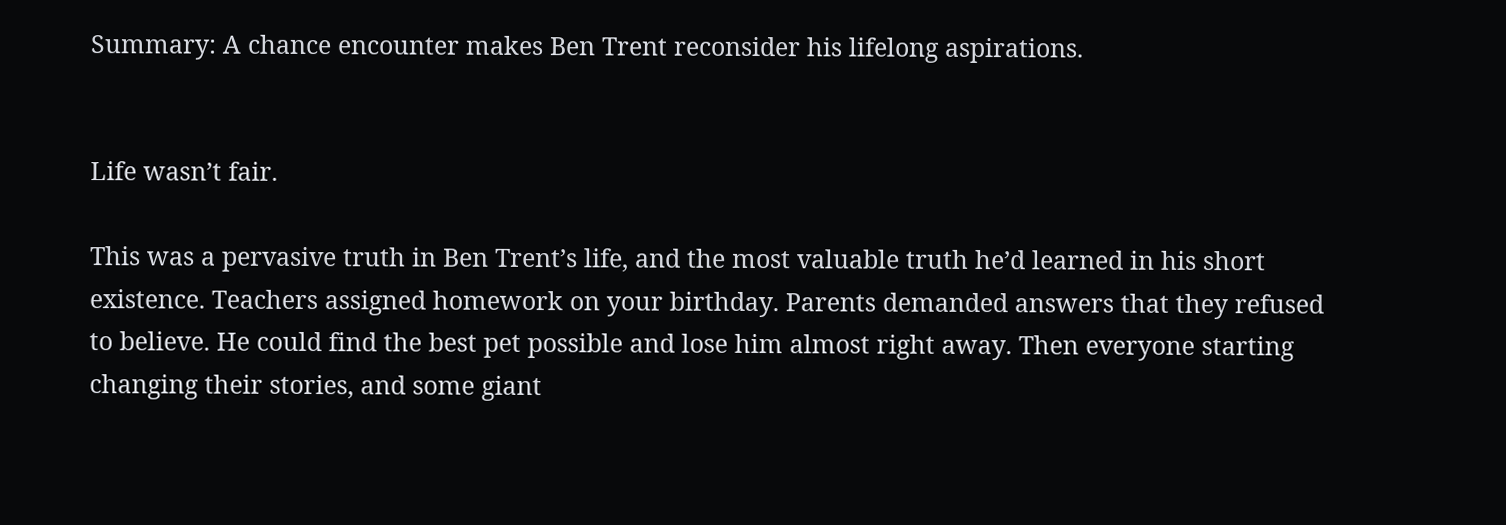Summary: A chance encounter makes Ben Trent reconsider his lifelong aspirations.


Life wasn’t fair.

This was a pervasive truth in Ben Trent’s life, and the most valuable truth he’d learned in his short existence. Teachers assigned homework on your birthday. Parents demanded answers that they refused to believe. He could find the best pet possible and lose him almost right away. Then everyone starting changing their stories, and some giant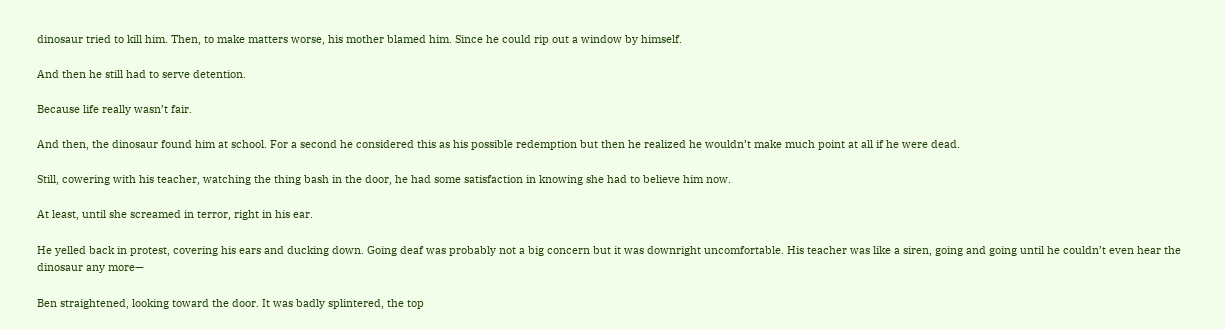dinosaur tried to kill him. Then, to make matters worse, his mother blamed him. Since he could rip out a window by himself.

And then he still had to serve detention.

Because life really wasn’t fair.

And then, the dinosaur found him at school. For a second he considered this as his possible redemption but then he realized he wouldn’t make much point at all if he were dead.

Still, cowering with his teacher, watching the thing bash in the door, he had some satisfaction in knowing she had to believe him now.

At least, until she screamed in terror, right in his ear.

He yelled back in protest, covering his ears and ducking down. Going deaf was probably not a big concern but it was downright uncomfortable. His teacher was like a siren, going and going until he couldn’t even hear the dinosaur any more—

Ben straightened, looking toward the door. It was badly splintered, the top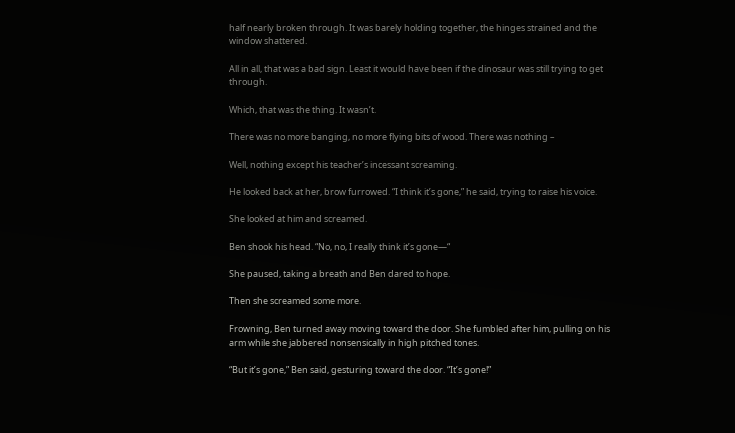half nearly broken through. It was barely holding together, the hinges strained and the window shattered.

All in all, that was a bad sign. Least it would have been if the dinosaur was still trying to get through.

Which, that was the thing. It wasn’t.

There was no more banging, no more flying bits of wood. There was nothing –

Well, nothing except his teacher’s incessant screaming.

He looked back at her, brow furrowed. “I think it’s gone,” he said, trying to raise his voice.

She looked at him and screamed.

Ben shook his head. “No, no, I really think it’s gone—“

She paused, taking a breath and Ben dared to hope.

Then she screamed some more.

Frowning, Ben turned away moving toward the door. She fumbled after him, pulling on his arm while she jabbered nonsensically in high pitched tones.

“But it’s gone,” Ben said, gesturing toward the door. “It’s gone!”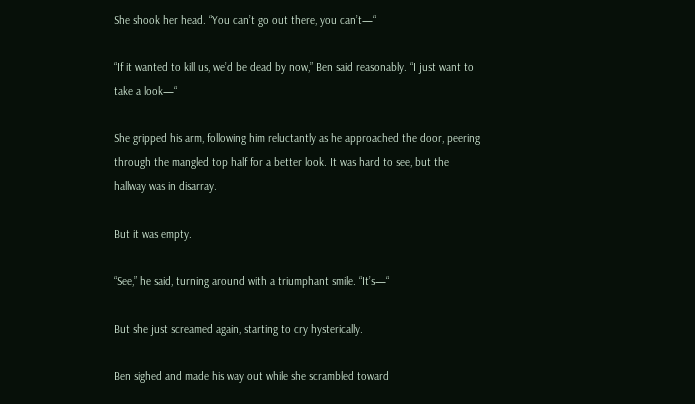She shook her head. “You can’t go out there, you can’t—“

“If it wanted to kill us, we’d be dead by now,” Ben said reasonably. “I just want to take a look—“

She gripped his arm, following him reluctantly as he approached the door, peering through the mangled top half for a better look. It was hard to see, but the hallway was in disarray.

But it was empty.

“See,” he said, turning around with a triumphant smile. “It’s—“

But she just screamed again, starting to cry hysterically.

Ben sighed and made his way out while she scrambled toward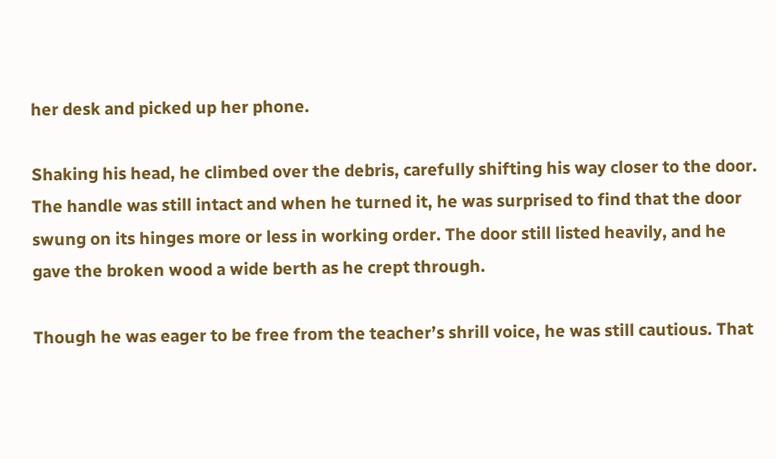her desk and picked up her phone.

Shaking his head, he climbed over the debris, carefully shifting his way closer to the door. The handle was still intact and when he turned it, he was surprised to find that the door swung on its hinges more or less in working order. The door still listed heavily, and he gave the broken wood a wide berth as he crept through.

Though he was eager to be free from the teacher’s shrill voice, he was still cautious. That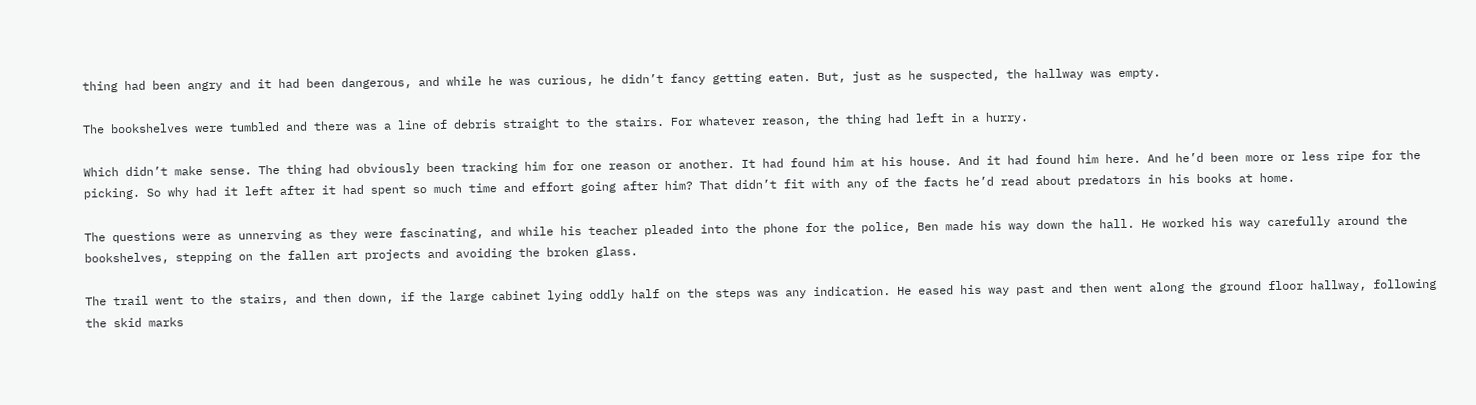thing had been angry and it had been dangerous, and while he was curious, he didn’t fancy getting eaten. But, just as he suspected, the hallway was empty.

The bookshelves were tumbled and there was a line of debris straight to the stairs. For whatever reason, the thing had left in a hurry.

Which didn’t make sense. The thing had obviously been tracking him for one reason or another. It had found him at his house. And it had found him here. And he’d been more or less ripe for the picking. So why had it left after it had spent so much time and effort going after him? That didn’t fit with any of the facts he’d read about predators in his books at home.

The questions were as unnerving as they were fascinating, and while his teacher pleaded into the phone for the police, Ben made his way down the hall. He worked his way carefully around the bookshelves, stepping on the fallen art projects and avoiding the broken glass.

The trail went to the stairs, and then down, if the large cabinet lying oddly half on the steps was any indication. He eased his way past and then went along the ground floor hallway, following the skid marks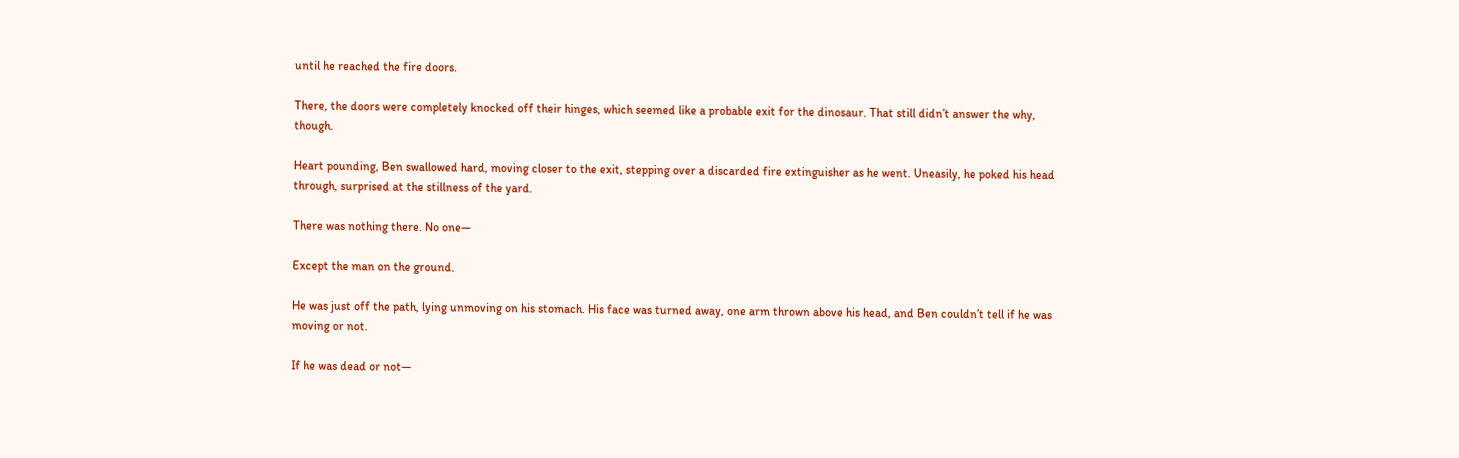until he reached the fire doors.

There, the doors were completely knocked off their hinges, which seemed like a probable exit for the dinosaur. That still didn’t answer the why, though.

Heart pounding, Ben swallowed hard, moving closer to the exit, stepping over a discarded fire extinguisher as he went. Uneasily, he poked his head through, surprised at the stillness of the yard.

There was nothing there. No one—

Except the man on the ground.

He was just off the path, lying unmoving on his stomach. His face was turned away, one arm thrown above his head, and Ben couldn’t tell if he was moving or not.

If he was dead or not—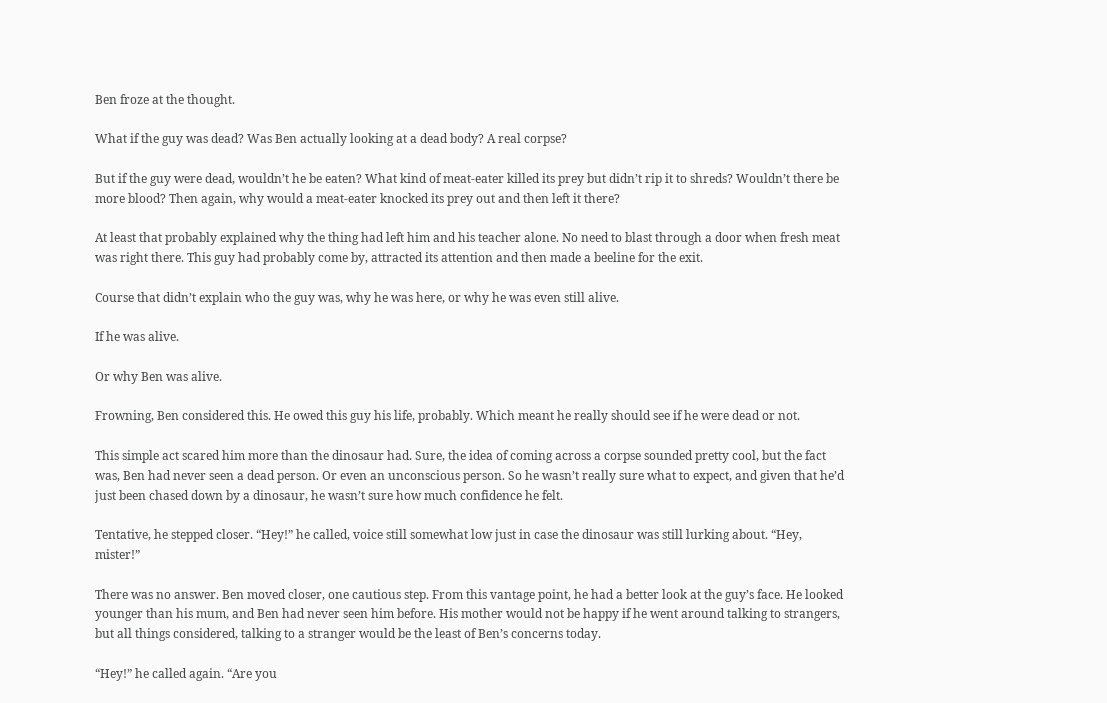Ben froze at the thought.

What if the guy was dead? Was Ben actually looking at a dead body? A real corpse?

But if the guy were dead, wouldn’t he be eaten? What kind of meat-eater killed its prey but didn’t rip it to shreds? Wouldn’t there be more blood? Then again, why would a meat-eater knocked its prey out and then left it there?

At least that probably explained why the thing had left him and his teacher alone. No need to blast through a door when fresh meat was right there. This guy had probably come by, attracted its attention and then made a beeline for the exit.

Course that didn’t explain who the guy was, why he was here, or why he was even still alive.

If he was alive.

Or why Ben was alive.

Frowning, Ben considered this. He owed this guy his life, probably. Which meant he really should see if he were dead or not.

This simple act scared him more than the dinosaur had. Sure, the idea of coming across a corpse sounded pretty cool, but the fact was, Ben had never seen a dead person. Or even an unconscious person. So he wasn’t really sure what to expect, and given that he’d just been chased down by a dinosaur, he wasn’t sure how much confidence he felt.

Tentative, he stepped closer. “Hey!” he called, voice still somewhat low just in case the dinosaur was still lurking about. “Hey, mister!”

There was no answer. Ben moved closer, one cautious step. From this vantage point, he had a better look at the guy’s face. He looked younger than his mum, and Ben had never seen him before. His mother would not be happy if he went around talking to strangers, but all things considered, talking to a stranger would be the least of Ben’s concerns today.

“Hey!” he called again. “Are you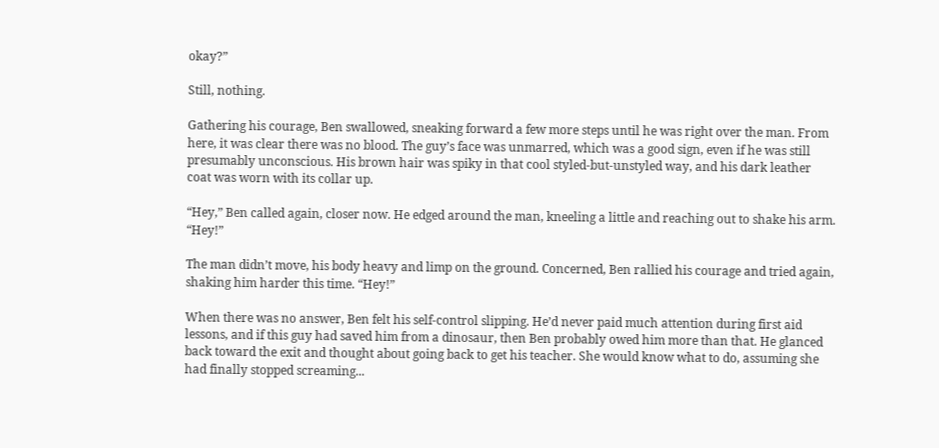okay?”

Still, nothing.

Gathering his courage, Ben swallowed, sneaking forward a few more steps until he was right over the man. From here, it was clear there was no blood. The guy’s face was unmarred, which was a good sign, even if he was still presumably unconscious. His brown hair was spiky in that cool styled-but-unstyled way, and his dark leather coat was worn with its collar up.

“Hey,” Ben called again, closer now. He edged around the man, kneeling a little and reaching out to shake his arm. “Hey!”

The man didn’t move, his body heavy and limp on the ground. Concerned, Ben rallied his courage and tried again, shaking him harder this time. “Hey!”

When there was no answer, Ben felt his self-control slipping. He’d never paid much attention during first aid lessons, and if this guy had saved him from a dinosaur, then Ben probably owed him more than that. He glanced back toward the exit and thought about going back to get his teacher. She would know what to do, assuming she had finally stopped screaming...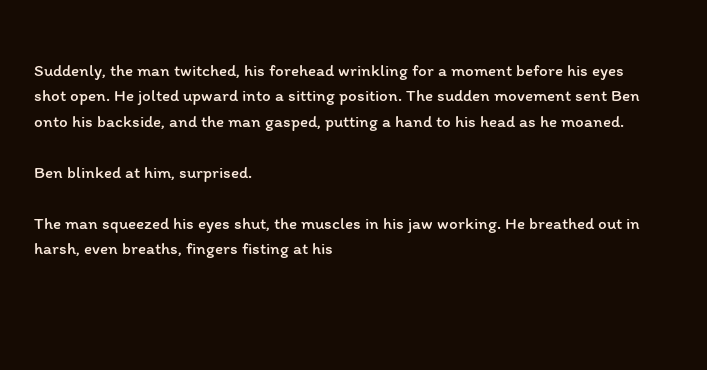Suddenly, the man twitched, his forehead wrinkling for a moment before his eyes shot open. He jolted upward into a sitting position. The sudden movement sent Ben onto his backside, and the man gasped, putting a hand to his head as he moaned.

Ben blinked at him, surprised.

The man squeezed his eyes shut, the muscles in his jaw working. He breathed out in harsh, even breaths, fingers fisting at his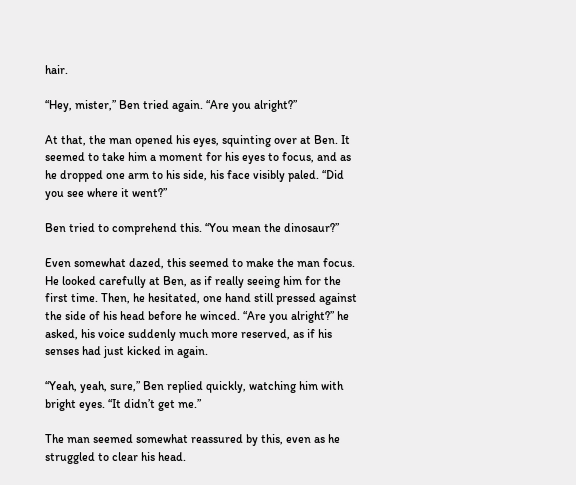hair.

“Hey, mister,” Ben tried again. “Are you alright?”

At that, the man opened his eyes, squinting over at Ben. It seemed to take him a moment for his eyes to focus, and as he dropped one arm to his side, his face visibly paled. “Did you see where it went?”

Ben tried to comprehend this. “You mean the dinosaur?”

Even somewhat dazed, this seemed to make the man focus. He looked carefully at Ben, as if really seeing him for the first time. Then, he hesitated, one hand still pressed against the side of his head before he winced. “Are you alright?” he asked, his voice suddenly much more reserved, as if his senses had just kicked in again.

“Yeah, yeah, sure,” Ben replied quickly, watching him with bright eyes. “It didn’t get me.”

The man seemed somewhat reassured by this, even as he struggled to clear his head.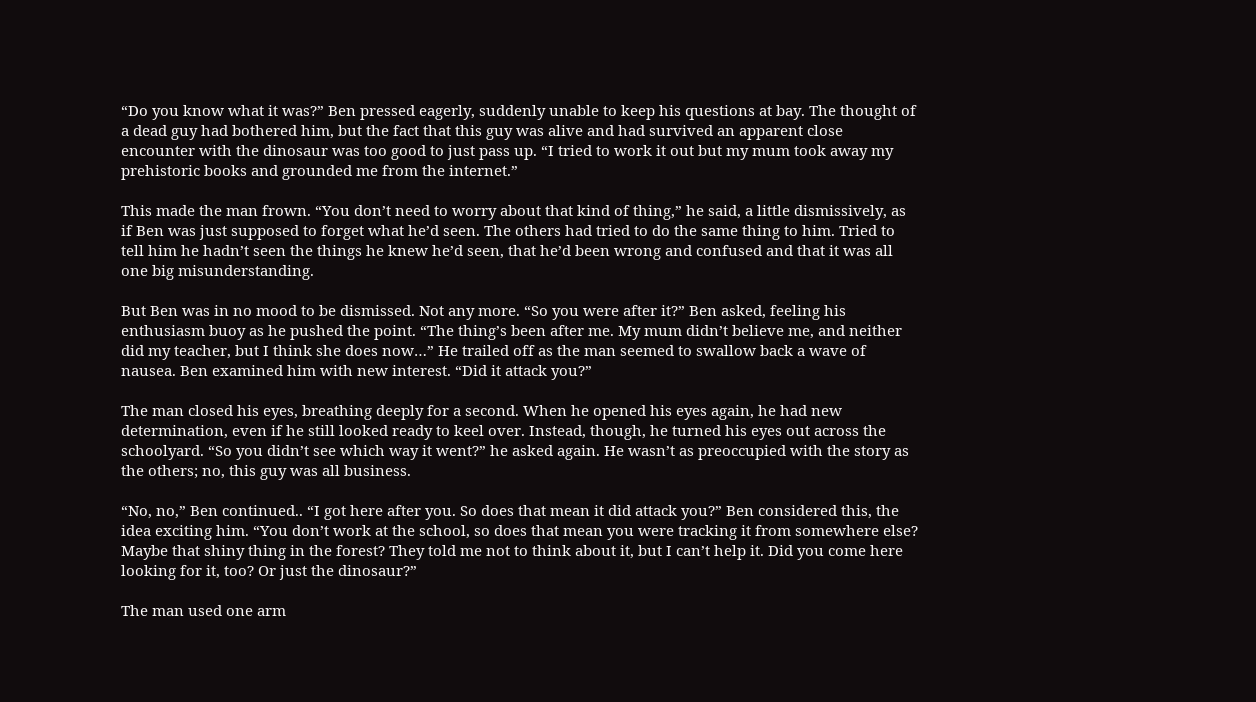“Do you know what it was?” Ben pressed eagerly, suddenly unable to keep his questions at bay. The thought of a dead guy had bothered him, but the fact that this guy was alive and had survived an apparent close encounter with the dinosaur was too good to just pass up. “I tried to work it out but my mum took away my prehistoric books and grounded me from the internet.”

This made the man frown. “You don’t need to worry about that kind of thing,” he said, a little dismissively, as if Ben was just supposed to forget what he’d seen. The others had tried to do the same thing to him. Tried to tell him he hadn’t seen the things he knew he’d seen, that he’d been wrong and confused and that it was all one big misunderstanding.

But Ben was in no mood to be dismissed. Not any more. “So you were after it?” Ben asked, feeling his enthusiasm buoy as he pushed the point. “The thing’s been after me. My mum didn’t believe me, and neither did my teacher, but I think she does now…” He trailed off as the man seemed to swallow back a wave of nausea. Ben examined him with new interest. “Did it attack you?”

The man closed his eyes, breathing deeply for a second. When he opened his eyes again, he had new determination, even if he still looked ready to keel over. Instead, though, he turned his eyes out across the schoolyard. “So you didn’t see which way it went?” he asked again. He wasn’t as preoccupied with the story as the others; no, this guy was all business.

“No, no,” Ben continued.. “I got here after you. So does that mean it did attack you?” Ben considered this, the idea exciting him. “You don’t work at the school, so does that mean you were tracking it from somewhere else? Maybe that shiny thing in the forest? They told me not to think about it, but I can’t help it. Did you come here looking for it, too? Or just the dinosaur?”

The man used one arm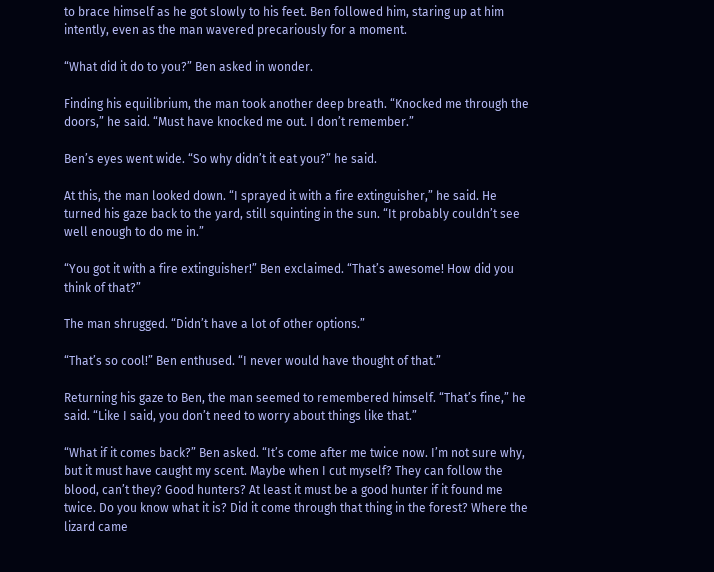to brace himself as he got slowly to his feet. Ben followed him, staring up at him intently, even as the man wavered precariously for a moment.

“What did it do to you?” Ben asked in wonder.

Finding his equilibrium, the man took another deep breath. “Knocked me through the doors,” he said. “Must have knocked me out. I don’t remember.”

Ben’s eyes went wide. “So why didn’t it eat you?” he said.

At this, the man looked down. “I sprayed it with a fire extinguisher,” he said. He turned his gaze back to the yard, still squinting in the sun. “It probably couldn’t see well enough to do me in.”

“You got it with a fire extinguisher!” Ben exclaimed. “That’s awesome! How did you think of that?”

The man shrugged. “Didn’t have a lot of other options.”

“That’s so cool!” Ben enthused. “I never would have thought of that.”

Returning his gaze to Ben, the man seemed to remembered himself. “That’s fine,” he said. “Like I said, you don’t need to worry about things like that.”

“What if it comes back?” Ben asked. “It’s come after me twice now. I’m not sure why, but it must have caught my scent. Maybe when I cut myself? They can follow the blood, can’t they? Good hunters? At least it must be a good hunter if it found me twice. Do you know what it is? Did it come through that thing in the forest? Where the lizard came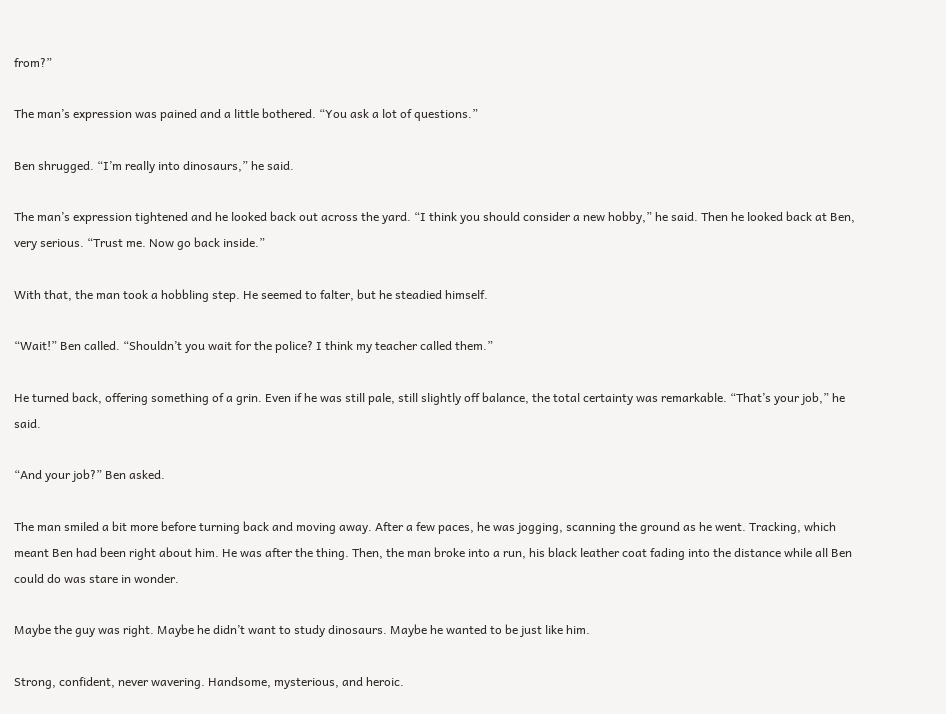from?”

The man’s expression was pained and a little bothered. “You ask a lot of questions.”

Ben shrugged. “I’m really into dinosaurs,” he said.

The man’s expression tightened and he looked back out across the yard. “I think you should consider a new hobby,” he said. Then he looked back at Ben, very serious. “Trust me. Now go back inside.”

With that, the man took a hobbling step. He seemed to falter, but he steadied himself.

“Wait!” Ben called. “Shouldn’t you wait for the police? I think my teacher called them.”

He turned back, offering something of a grin. Even if he was still pale, still slightly off balance, the total certainty was remarkable. “That’s your job,” he said.

“And your job?” Ben asked.

The man smiled a bit more before turning back and moving away. After a few paces, he was jogging, scanning the ground as he went. Tracking, which meant Ben had been right about him. He was after the thing. Then, the man broke into a run, his black leather coat fading into the distance while all Ben could do was stare in wonder.

Maybe the guy was right. Maybe he didn’t want to study dinosaurs. Maybe he wanted to be just like him.

Strong, confident, never wavering. Handsome, mysterious, and heroic.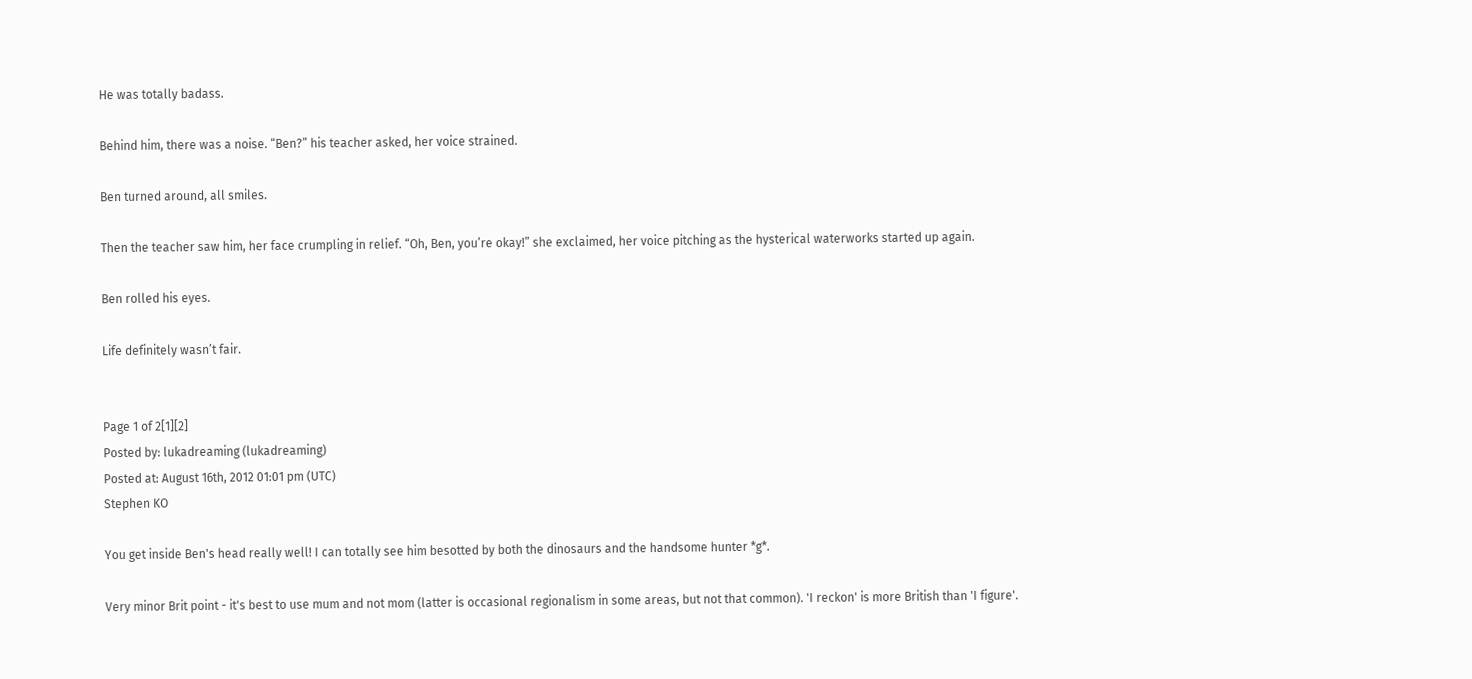He was totally badass.

Behind him, there was a noise. “Ben?” his teacher asked, her voice strained.

Ben turned around, all smiles.

Then the teacher saw him, her face crumpling in relief. “Oh, Ben, you’re okay!” she exclaimed, her voice pitching as the hysterical waterworks started up again.

Ben rolled his eyes.

Life definitely wasn’t fair.


Page 1 of 2[1][2]
Posted by: lukadreaming (lukadreaming)
Posted at: August 16th, 2012 01:01 pm (UTC)
Stephen KO

You get inside Ben's head really well! I can totally see him besotted by both the dinosaurs and the handsome hunter *g*.

Very minor Brit point - it's best to use mum and not mom (latter is occasional regionalism in some areas, but not that common). 'I reckon' is more British than 'I figure'.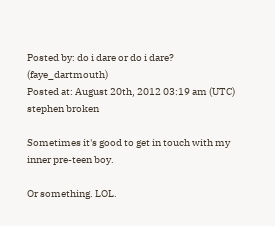Posted by: do i dare or do i dare? (faye_dartmouth)
Posted at: August 20th, 2012 03:19 am (UTC)
stephen broken

Sometimes it's good to get in touch with my inner pre-teen boy.

Or something. LOL.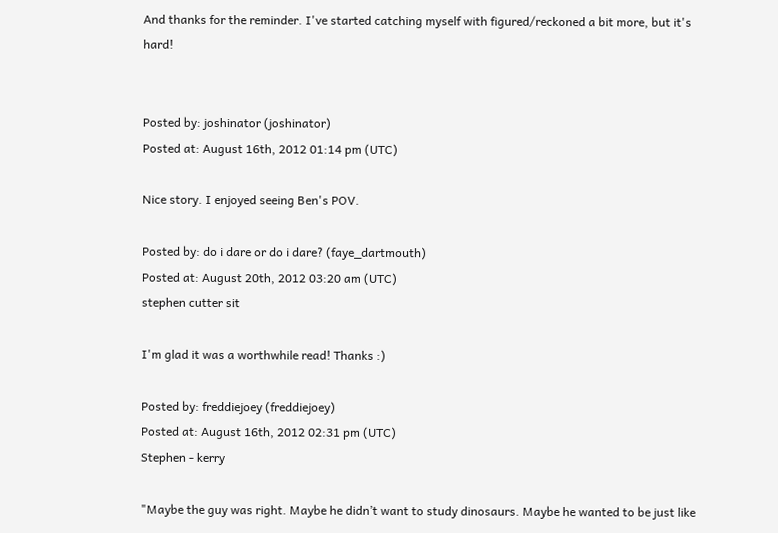And thanks for the reminder. I've started catching myself with figured/reckoned a bit more, but it's hard!


Posted by: joshinator (joshinator)
Posted at: August 16th, 2012 01:14 pm (UTC)

Nice story. I enjoyed seeing Ben's POV.

Posted by: do i dare or do i dare? (faye_dartmouth)
Posted at: August 20th, 2012 03:20 am (UTC)
stephen cutter sit

I'm glad it was a worthwhile read! Thanks :)

Posted by: freddiejoey (freddiejoey)
Posted at: August 16th, 2012 02:31 pm (UTC)
Stephen - kerry

"Maybe the guy was right. Maybe he didn’t want to study dinosaurs. Maybe he wanted to be just like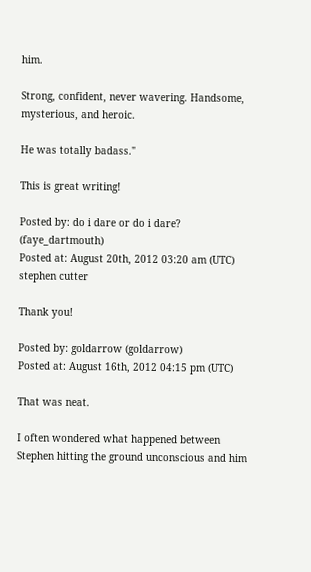him.

Strong, confident, never wavering. Handsome, mysterious, and heroic.

He was totally badass."

This is great writing!

Posted by: do i dare or do i dare? (faye_dartmouth)
Posted at: August 20th, 2012 03:20 am (UTC)
stephen cutter

Thank you!

Posted by: goldarrow (goldarrow)
Posted at: August 16th, 2012 04:15 pm (UTC)

That was neat.

I often wondered what happened between Stephen hitting the ground unconscious and him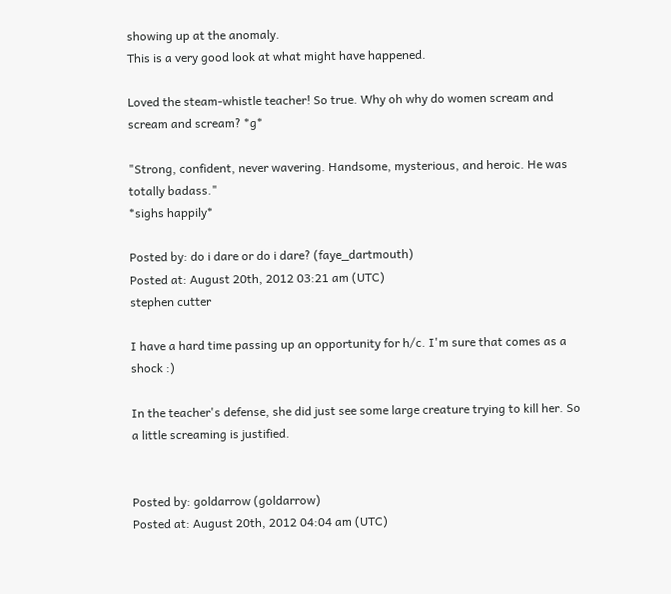showing up at the anomaly.
This is a very good look at what might have happened.

Loved the steam-whistle teacher! So true. Why oh why do women scream and scream and scream? *g*

"Strong, confident, never wavering. Handsome, mysterious, and heroic. He was totally badass."
*sighs happily*

Posted by: do i dare or do i dare? (faye_dartmouth)
Posted at: August 20th, 2012 03:21 am (UTC)
stephen cutter

I have a hard time passing up an opportunity for h/c. I'm sure that comes as a shock :)

In the teacher's defense, she did just see some large creature trying to kill her. So a little screaming is justified.


Posted by: goldarrow (goldarrow)
Posted at: August 20th, 2012 04:04 am (UTC)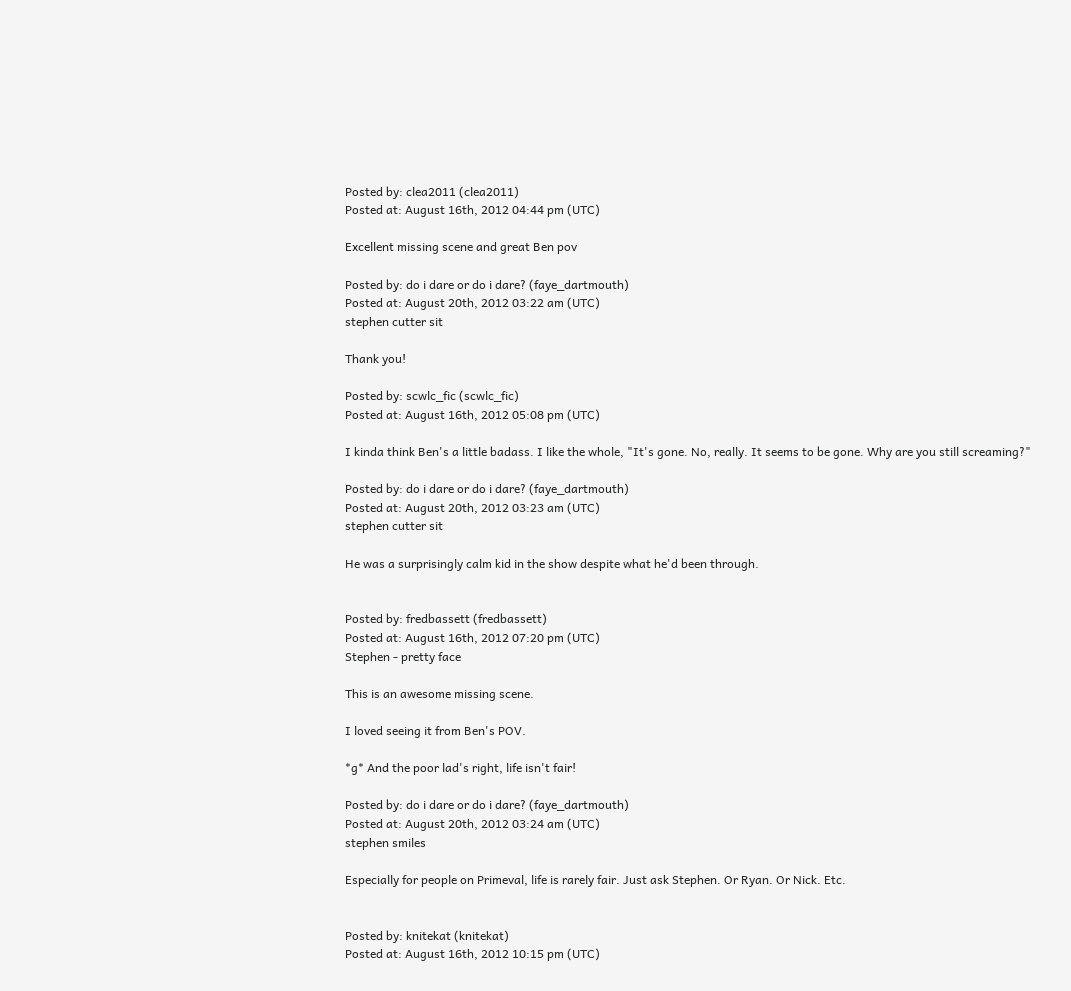Posted by: clea2011 (clea2011)
Posted at: August 16th, 2012 04:44 pm (UTC)

Excellent missing scene and great Ben pov

Posted by: do i dare or do i dare? (faye_dartmouth)
Posted at: August 20th, 2012 03:22 am (UTC)
stephen cutter sit

Thank you!

Posted by: scwlc_fic (scwlc_fic)
Posted at: August 16th, 2012 05:08 pm (UTC)

I kinda think Ben's a little badass. I like the whole, "It's gone. No, really. It seems to be gone. Why are you still screaming?"

Posted by: do i dare or do i dare? (faye_dartmouth)
Posted at: August 20th, 2012 03:23 am (UTC)
stephen cutter sit

He was a surprisingly calm kid in the show despite what he'd been through.


Posted by: fredbassett (fredbassett)
Posted at: August 16th, 2012 07:20 pm (UTC)
Stephen - pretty face

This is an awesome missing scene.

I loved seeing it from Ben's POV.

*g* And the poor lad's right, life isn't fair!

Posted by: do i dare or do i dare? (faye_dartmouth)
Posted at: August 20th, 2012 03:24 am (UTC)
stephen smiles

Especially for people on Primeval, life is rarely fair. Just ask Stephen. Or Ryan. Or Nick. Etc.


Posted by: knitekat (knitekat)
Posted at: August 16th, 2012 10:15 pm (UTC)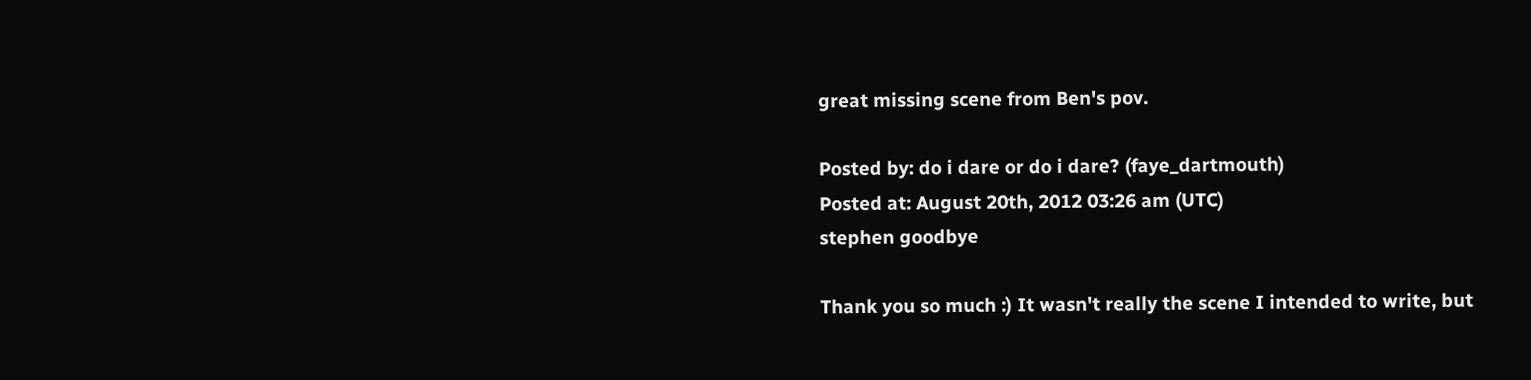great missing scene from Ben's pov.

Posted by: do i dare or do i dare? (faye_dartmouth)
Posted at: August 20th, 2012 03:26 am (UTC)
stephen goodbye

Thank you so much :) It wasn't really the scene I intended to write, but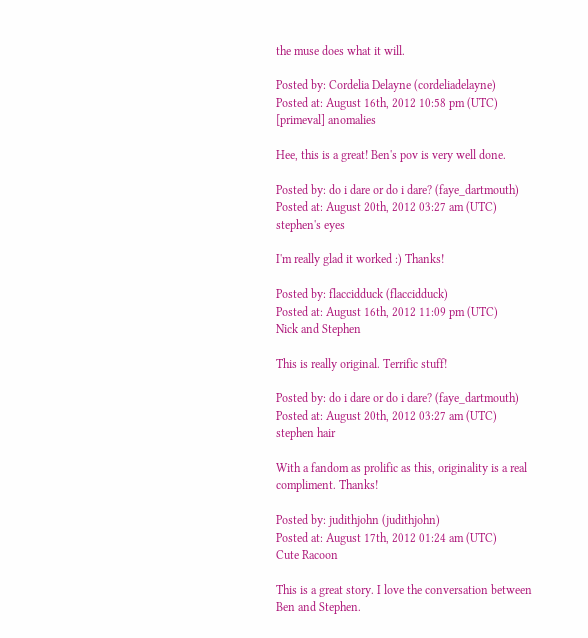the muse does what it will.

Posted by: Cordelia Delayne (cordeliadelayne)
Posted at: August 16th, 2012 10:58 pm (UTC)
[primeval] anomalies

Hee, this is a great! Ben's pov is very well done.

Posted by: do i dare or do i dare? (faye_dartmouth)
Posted at: August 20th, 2012 03:27 am (UTC)
stephen's eyes

I'm really glad it worked :) Thanks!

Posted by: flaccidduck (flaccidduck)
Posted at: August 16th, 2012 11:09 pm (UTC)
Nick and Stephen

This is really original. Terrific stuff!

Posted by: do i dare or do i dare? (faye_dartmouth)
Posted at: August 20th, 2012 03:27 am (UTC)
stephen hair

With a fandom as prolific as this, originality is a real compliment. Thanks!

Posted by: judithjohn (judithjohn)
Posted at: August 17th, 2012 01:24 am (UTC)
Cute Racoon

This is a great story. I love the conversation between Ben and Stephen.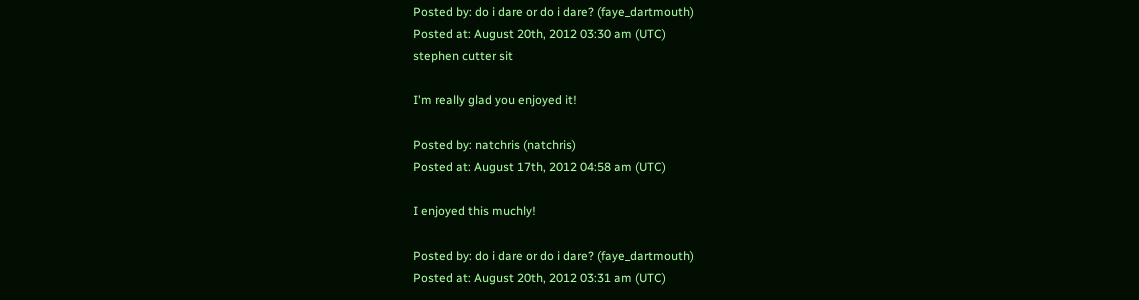Posted by: do i dare or do i dare? (faye_dartmouth)
Posted at: August 20th, 2012 03:30 am (UTC)
stephen cutter sit

I'm really glad you enjoyed it!

Posted by: natchris (natchris)
Posted at: August 17th, 2012 04:58 am (UTC)

I enjoyed this muchly!

Posted by: do i dare or do i dare? (faye_dartmouth)
Posted at: August 20th, 2012 03:31 am (UTC)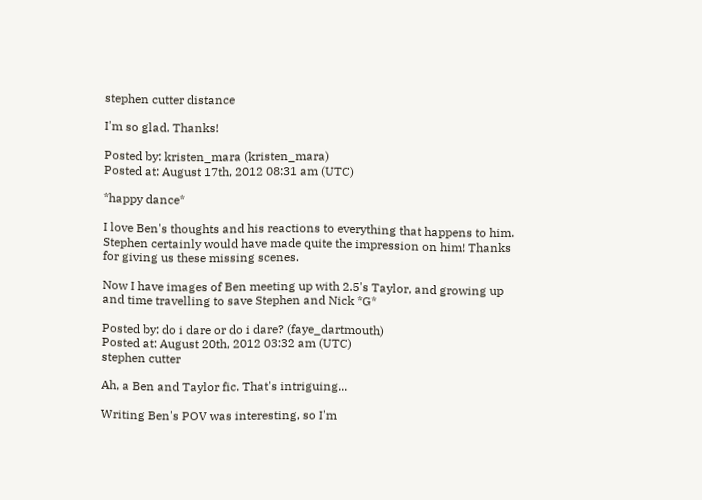stephen cutter distance

I'm so glad. Thanks!

Posted by: kristen_mara (kristen_mara)
Posted at: August 17th, 2012 08:31 am (UTC)

*happy dance*

I love Ben's thoughts and his reactions to everything that happens to him. Stephen certainly would have made quite the impression on him! Thanks for giving us these missing scenes.

Now I have images of Ben meeting up with 2.5's Taylor, and growing up and time travelling to save Stephen and Nick *G*

Posted by: do i dare or do i dare? (faye_dartmouth)
Posted at: August 20th, 2012 03:32 am (UTC)
stephen cutter

Ah, a Ben and Taylor fic. That's intriguing...

Writing Ben's POV was interesting, so I'm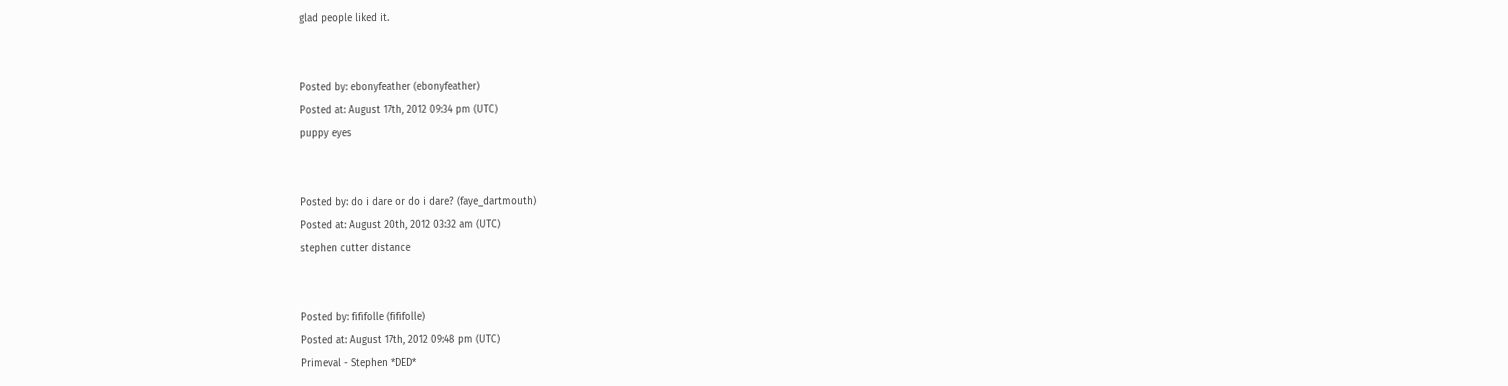glad people liked it.


Posted by: ebonyfeather (ebonyfeather)
Posted at: August 17th, 2012 09:34 pm (UTC)
puppy eyes


Posted by: do i dare or do i dare? (faye_dartmouth)
Posted at: August 20th, 2012 03:32 am (UTC)
stephen cutter distance


Posted by: fififolle (fififolle)
Posted at: August 17th, 2012 09:48 pm (UTC)
Primeval - Stephen *DED*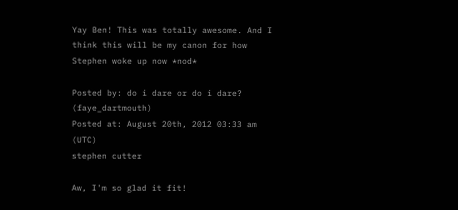Yay Ben! This was totally awesome. And I think this will be my canon for how Stephen woke up now *nod*

Posted by: do i dare or do i dare? (faye_dartmouth)
Posted at: August 20th, 2012 03:33 am (UTC)
stephen cutter

Aw, I'm so glad it fit!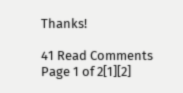Thanks!

41 Read Comments
Page 1 of 2[1][2]